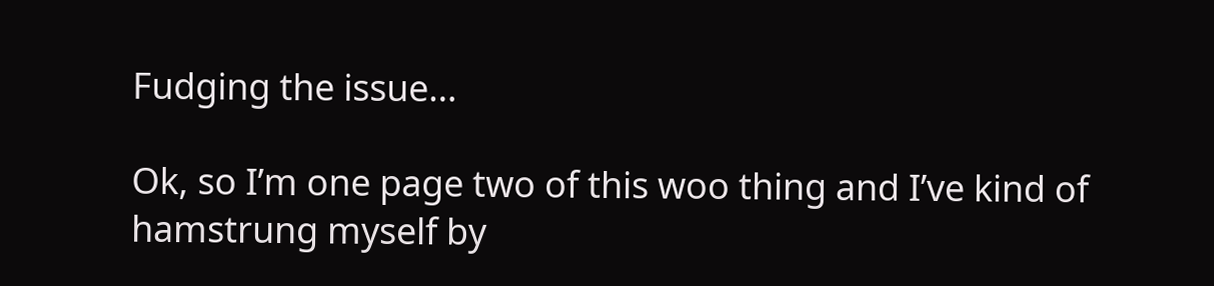Fudging the issue…

Ok, so I’m one page two of this woo thing and I’ve kind of hamstrung myself by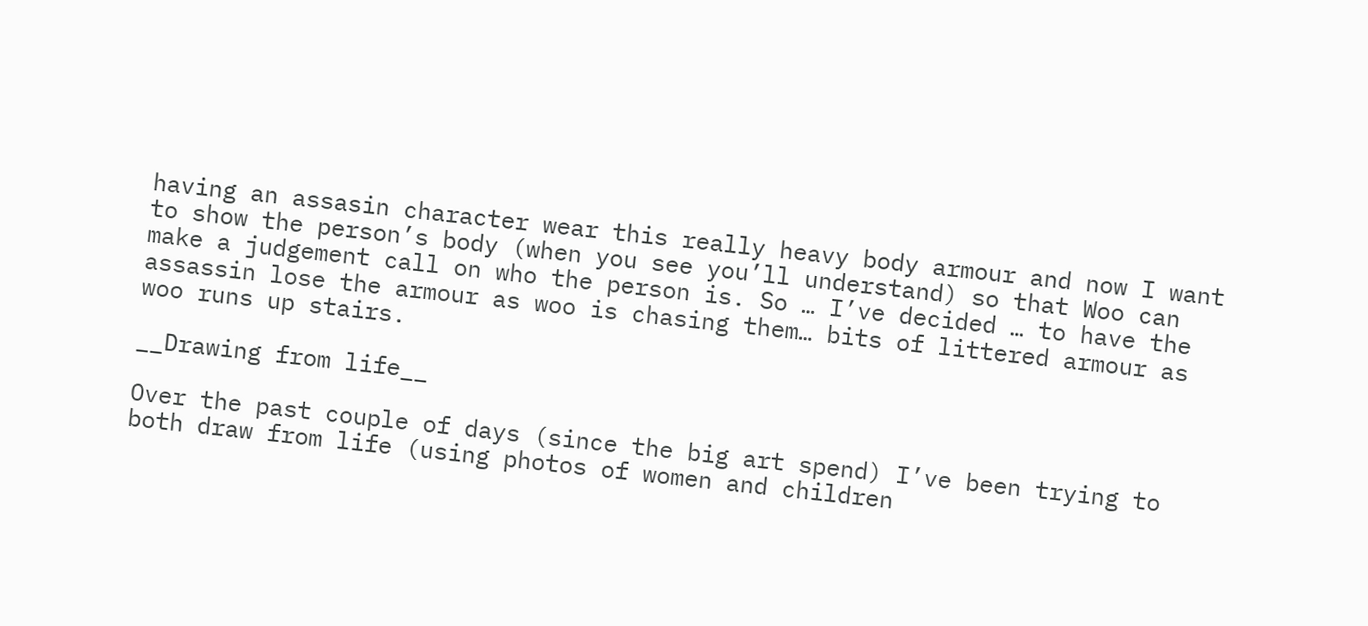having an assasin character wear this really heavy body armour and now I want to show the person’s body (when you see you’ll understand) so that Woo can make a judgement call on who the person is. So … I’ve decided … to have the assassin lose the armour as woo is chasing them… bits of littered armour as woo runs up stairs.

__Drawing from life__

Over the past couple of days (since the big art spend) I’ve been trying to both draw from life (using photos of women and children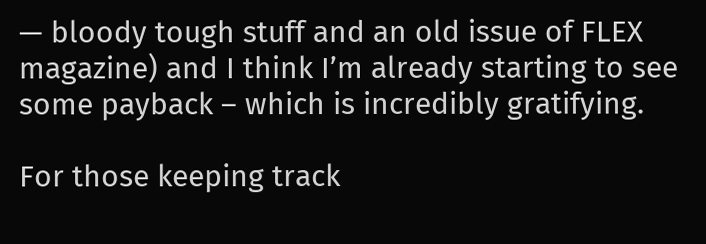— bloody tough stuff and an old issue of FLEX magazine) and I think I’m already starting to see some payback – which is incredibly gratifying.

For those keeping track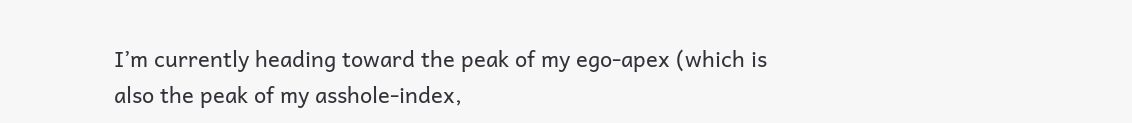I’m currently heading toward the peak of my ego-apex (which is also the peak of my asshole-index,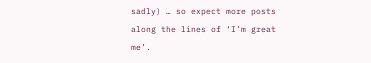sadly) … so expect more posts along the lines of ‘I’m great me’.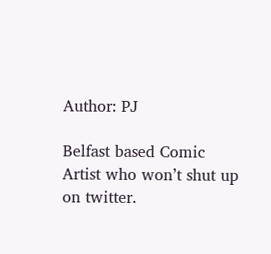Author: PJ

Belfast based Comic Artist who won’t shut up on twitter.